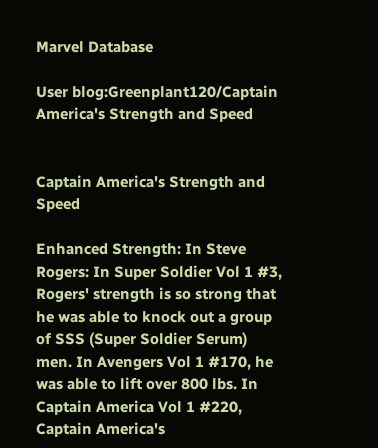Marvel Database

User blog:Greenplant120/Captain America's Strength and Speed


Captain America's Strength and Speed

Enhanced Strength: In Steve Rogers: In Super Soldier Vol 1 #3, Rogers' strength is so strong that he was able to knock out a group of SSS (Super Soldier Serum) men. In Avengers Vol 1 #170, he was able to lift over 800 lbs. In Captain America Vol 1 #220, Captain America's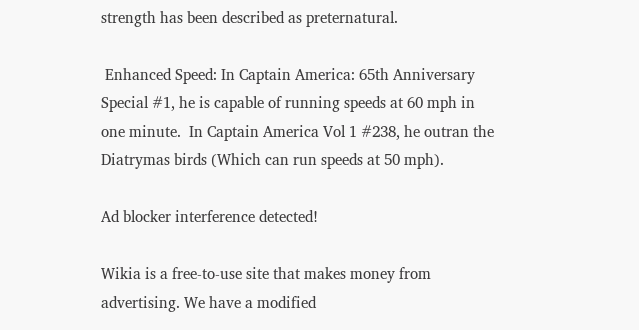strength has been described as preternatural.

 Enhanced Speed: In Captain America: 65th Anniversary Special #1, he is capable of running speeds at 60 mph in one minute.  In Captain America Vol 1 #238, he outran the Diatrymas birds (Which can run speeds at 50 mph).

Ad blocker interference detected!

Wikia is a free-to-use site that makes money from advertising. We have a modified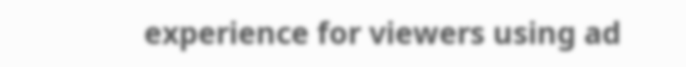experience for viewers using ad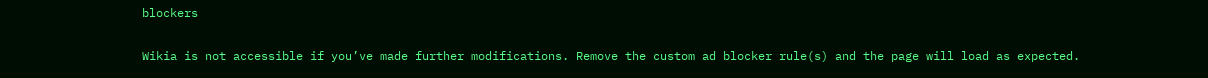blockers

Wikia is not accessible if you’ve made further modifications. Remove the custom ad blocker rule(s) and the page will load as expected.